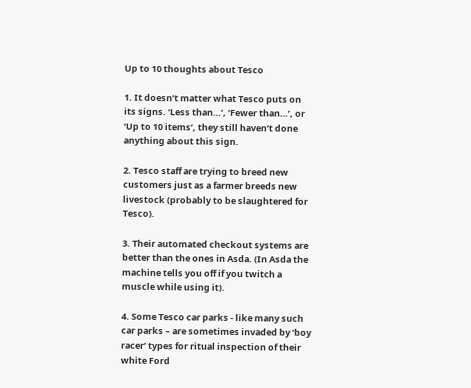Up to 10 thoughts about Tesco

1. It doesn’t matter what Tesco puts on its signs. ‘Less than…’, ‘Fewer than…’, or ‘Up to 10 items’, they still haven’t done anything about this sign.

2. Tesco staff are trying to breed new customers just as a farmer breeds new livestock (probably to be slaughtered for Tesco).

3. Their automated checkout systems are better than the ones in Asda. (In Asda the machine tells you off if you twitch a muscle while using it).

4. Some Tesco car parks - like many such car parks – are sometimes invaded by ‘boy racer’ types for ritual inspection of their white Ford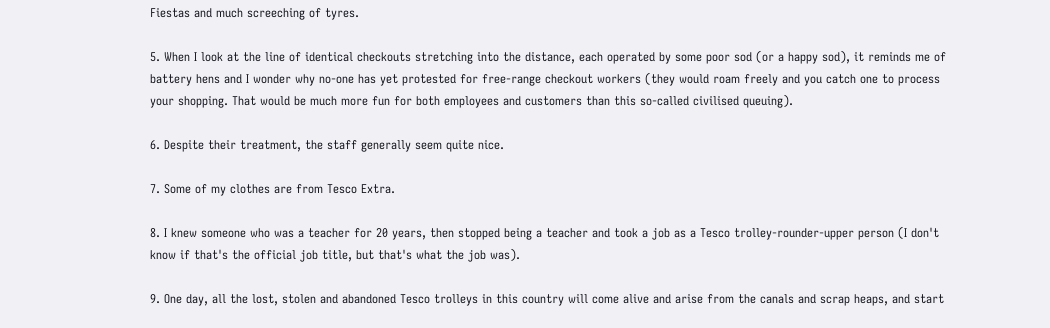Fiestas and much screeching of tyres.

5. When I look at the line of identical checkouts stretching into the distance, each operated by some poor sod (or a happy sod), it reminds me of battery hens and I wonder why no-one has yet protested for free-range checkout workers (they would roam freely and you catch one to process your shopping. That would be much more fun for both employees and customers than this so-called civilised queuing).

6. Despite their treatment, the staff generally seem quite nice.

7. Some of my clothes are from Tesco Extra.

8. I knew someone who was a teacher for 20 years, then stopped being a teacher and took a job as a Tesco trolley-rounder-upper person (I don't know if that's the official job title, but that's what the job was).

9. One day, all the lost, stolen and abandoned Tesco trolleys in this country will come alive and arise from the canals and scrap heaps, and start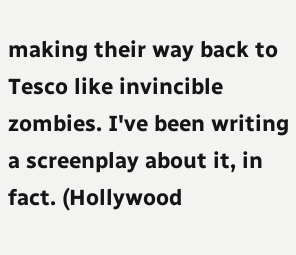making their way back to Tesco like invincible zombies. I've been writing a screenplay about it, in fact. (Hollywood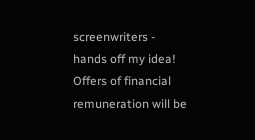screenwriters - hands off my idea! Offers of financial remuneration will be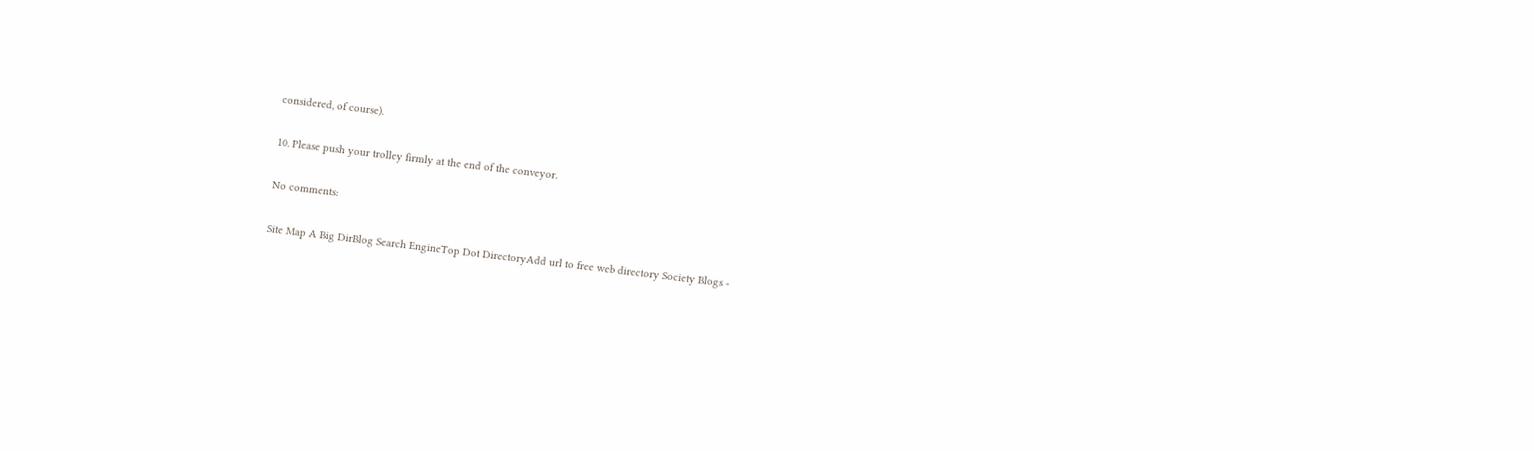considered, of course).

10. Please push your trolley firmly at the end of the conveyor.

No comments:

Site Map A Big DirBlog Search EngineTop Dot DirectoryAdd url to free web directory Society Blogs -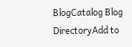BlogCatalog Blog DirectoryAdd to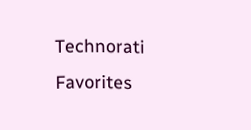Technorati Favorites